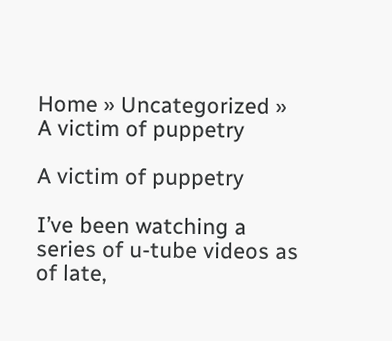Home » Uncategorized » A victim of puppetry

A victim of puppetry

I’ve been watching a series of u-tube videos as of late,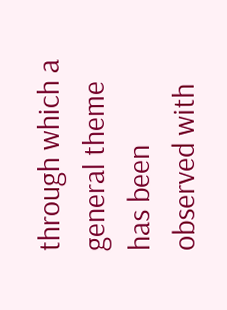through which a general theme has been observed with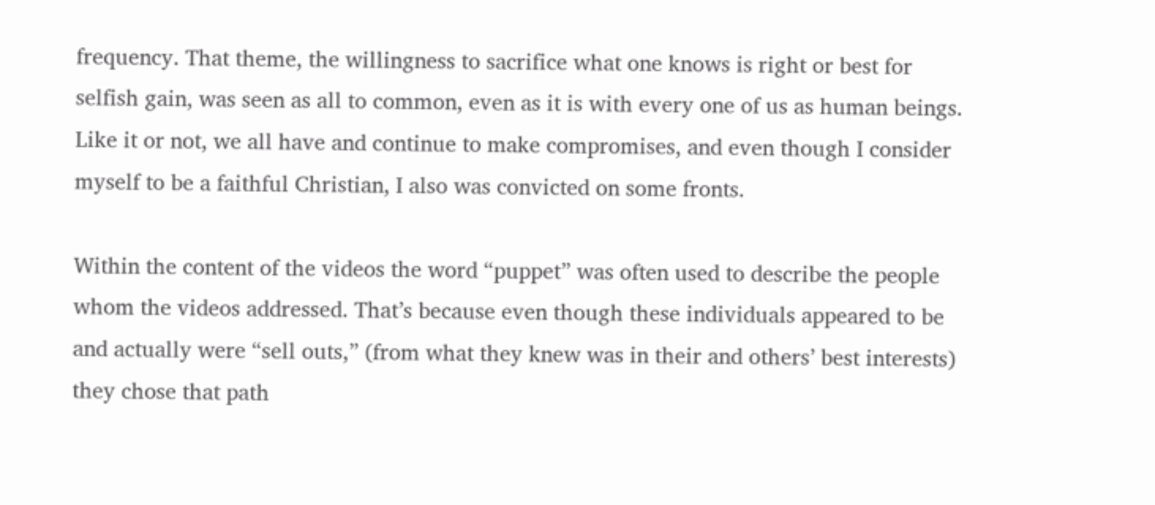frequency. That theme, the willingness to sacrifice what one knows is right or best for selfish gain, was seen as all to common, even as it is with every one of us as human beings. Like it or not, we all have and continue to make compromises, and even though I consider myself to be a faithful Christian, I also was convicted on some fronts.

Within the content of the videos the word “puppet” was often used to describe the people whom the videos addressed. That’s because even though these individuals appeared to be and actually were “sell outs,” (from what they knew was in their and others’ best interests) they chose that path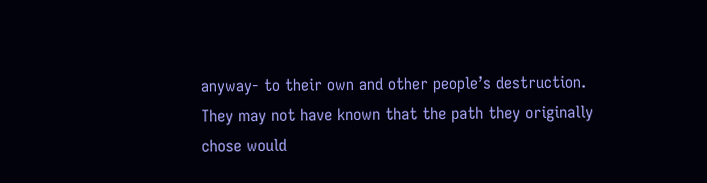anyway- to their own and other people’s destruction. They may not have known that the path they originally chose would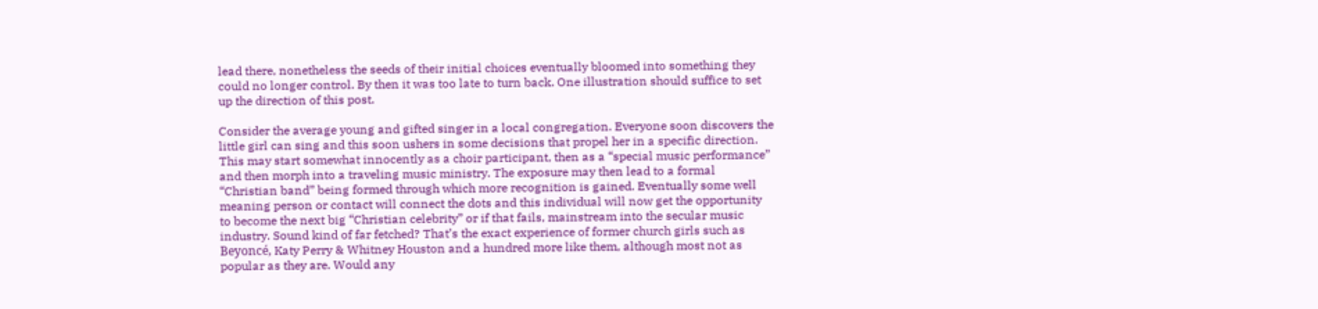lead there, nonetheless the seeds of their initial choices eventually bloomed into something they could no longer control. By then it was too late to turn back. One illustration should suffice to set up the direction of this post.

Consider the average young and gifted singer in a local congregation. Everyone soon discovers the little girl can sing and this soon ushers in some decisions that propel her in a specific direction. This may start somewhat innocently as a choir participant, then as a “special music performance” and then morph into a traveling music ministry. The exposure may then lead to a formal “Christian band” being formed through which more recognition is gained. Eventually some well meaning person or contact will connect the dots and this individual will now get the opportunity to become the next big “Christian celebrity” or if that fails, mainstream into the secular music industry. Sound kind of far fetched? That’s the exact experience of former church girls such as Beyoncé, Katy Perry & Whitney Houston and a hundred more like them, although most not as popular as they are. Would any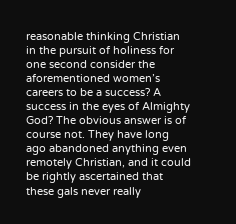reasonable thinking Christian in the pursuit of holiness for one second consider the aforementioned women’s careers to be a success? A success in the eyes of Almighty God? The obvious answer is of course not. They have long ago abandoned anything even remotely Christian, and it could be rightly ascertained that these gals never really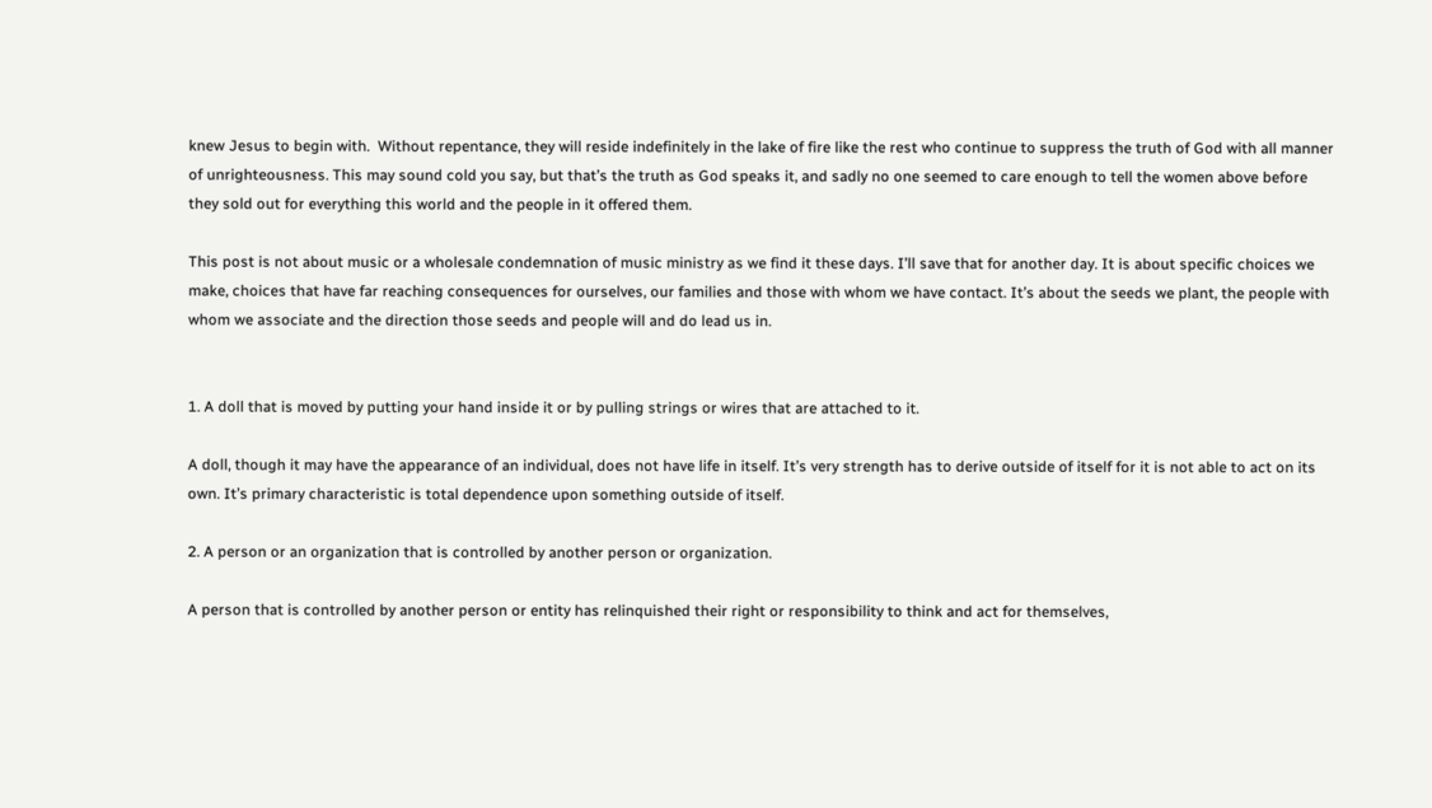knew Jesus to begin with.  Without repentance, they will reside indefinitely in the lake of fire like the rest who continue to suppress the truth of God with all manner of unrighteousness. This may sound cold you say, but that’s the truth as God speaks it, and sadly no one seemed to care enough to tell the women above before they sold out for everything this world and the people in it offered them.

This post is not about music or a wholesale condemnation of music ministry as we find it these days. I’ll save that for another day. It is about specific choices we make, choices that have far reaching consequences for ourselves, our families and those with whom we have contact. It’s about the seeds we plant, the people with whom we associate and the direction those seeds and people will and do lead us in.


1. A doll that is moved by putting your hand inside it or by pulling strings or wires that are attached to it.

A doll, though it may have the appearance of an individual, does not have life in itself. It’s very strength has to derive outside of itself for it is not able to act on its own. It’s primary characteristic is total dependence upon something outside of itself.

2. A person or an organization that is controlled by another person or organization.

A person that is controlled by another person or entity has relinquished their right or responsibility to think and act for themselves,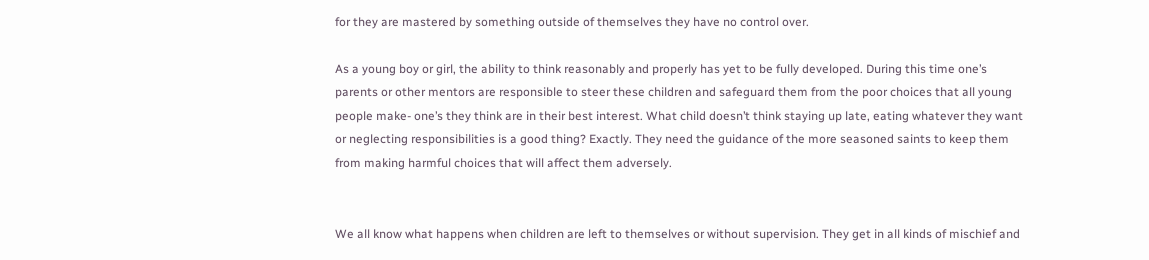for they are mastered by something outside of themselves they have no control over.

As a young boy or girl, the ability to think reasonably and properly has yet to be fully developed. During this time one’s parents or other mentors are responsible to steer these children and safeguard them from the poor choices that all young people make- one’s they think are in their best interest. What child doesn’t think staying up late, eating whatever they want or neglecting responsibilities is a good thing? Exactly. They need the guidance of the more seasoned saints to keep them from making harmful choices that will affect them adversely.


We all know what happens when children are left to themselves or without supervision. They get in all kinds of mischief and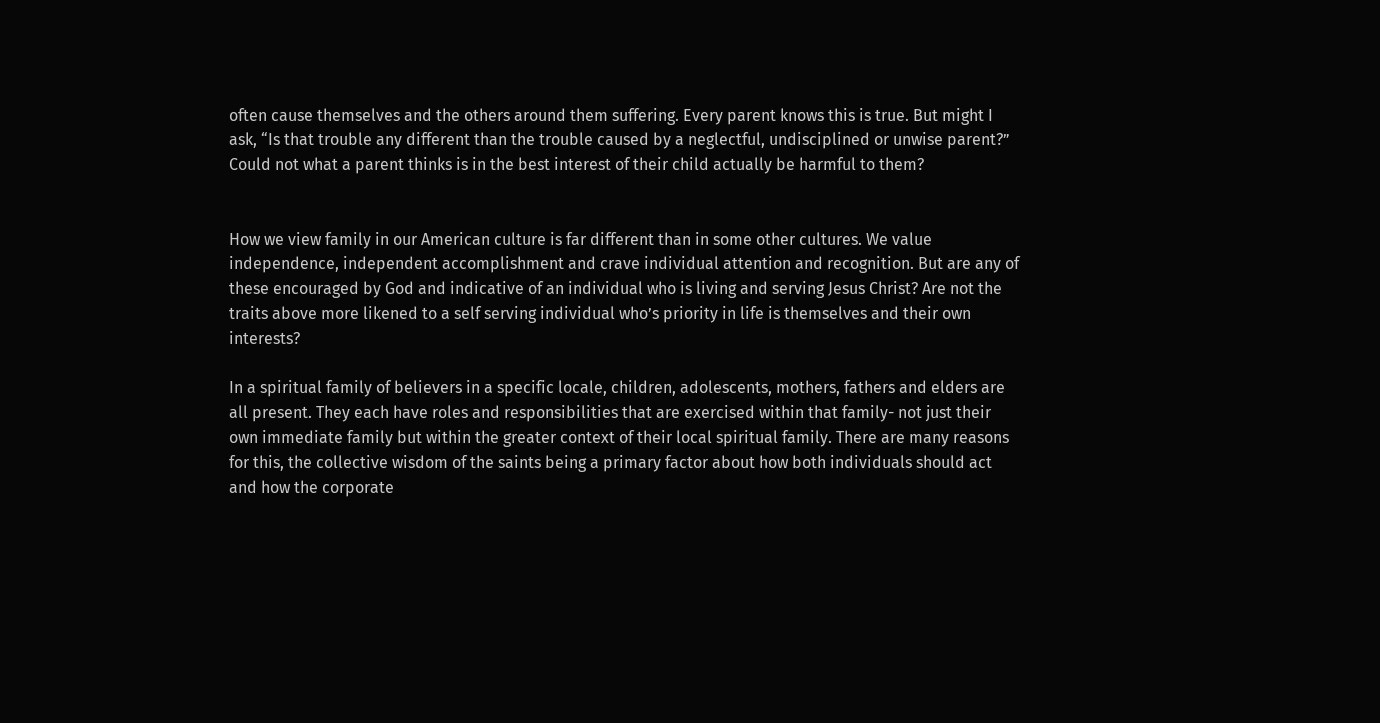often cause themselves and the others around them suffering. Every parent knows this is true. But might I ask, “Is that trouble any different than the trouble caused by a neglectful, undisciplined or unwise parent?” Could not what a parent thinks is in the best interest of their child actually be harmful to them?


How we view family in our American culture is far different than in some other cultures. We value independence, independent accomplishment and crave individual attention and recognition. But are any of these encouraged by God and indicative of an individual who is living and serving Jesus Christ? Are not the traits above more likened to a self serving individual who’s priority in life is themselves and their own interests?

In a spiritual family of believers in a specific locale, children, adolescents, mothers, fathers and elders are all present. They each have roles and responsibilities that are exercised within that family- not just their own immediate family but within the greater context of their local spiritual family. There are many reasons for this, the collective wisdom of the saints being a primary factor about how both individuals should act and how the corporate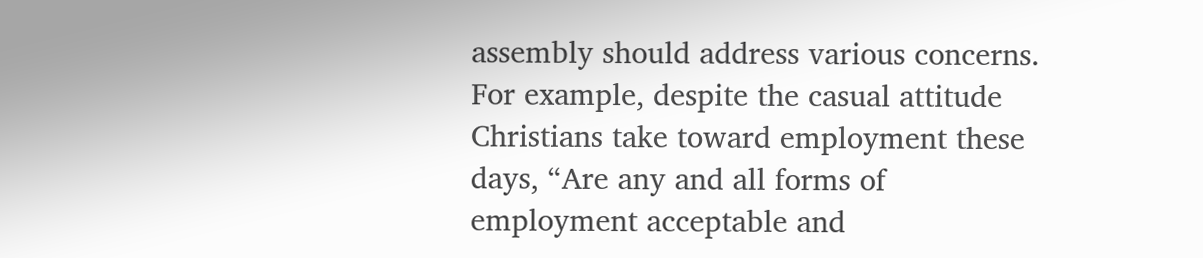assembly should address various concerns. For example, despite the casual attitude Christians take toward employment these days, “Are any and all forms of employment acceptable and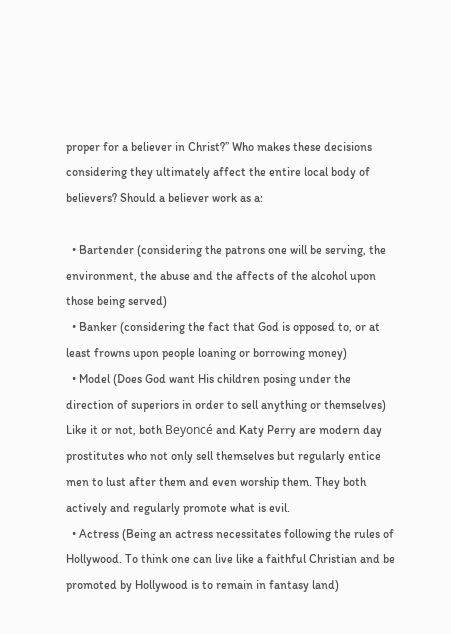proper for a believer in Christ?” Who makes these decisions considering they ultimately affect the entire local body of believers? Should a believer work as a:

  • Bartender (considering the patrons one will be serving, the environment, the abuse and the affects of the alcohol upon those being served)
  • Banker (considering the fact that God is opposed to, or at least frowns upon people loaning or borrowing money)
  • Model (Does God want His children posing under the direction of superiors in order to sell anything or themselves) Like it or not, both Beyoncé and Katy Perry are modern day prostitutes who not only sell themselves but regularly entice men to lust after them and even worship them. They both actively and regularly promote what is evil.
  • Actress (Being an actress necessitates following the rules of Hollywood. To think one can live like a faithful Christian and be promoted by Hollywood is to remain in fantasy land)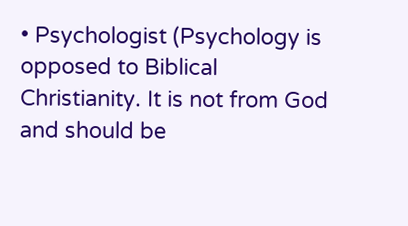• Psychologist (Psychology is opposed to Biblical Christianity. It is not from God and should be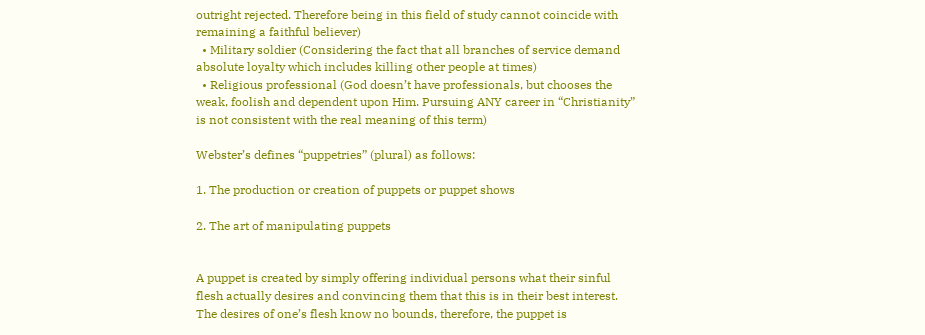outright rejected. Therefore being in this field of study cannot coincide with remaining a faithful believer)
  • Military soldier (Considering the fact that all branches of service demand absolute loyalty which includes killing other people at times)
  • Religious professional (God doesn’t have professionals, but chooses the weak, foolish and dependent upon Him. Pursuing ANY career in “Christianity” is not consistent with the real meaning of this term)

Webster’s defines “puppetries” (plural) as follows:

1. The production or creation of puppets or puppet shows

2. The art of manipulating puppets


A puppet is created by simply offering individual persons what their sinful flesh actually desires and convincing them that this is in their best interest. The desires of one’s flesh know no bounds, therefore, the puppet is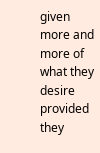given more and more of what they desire provided they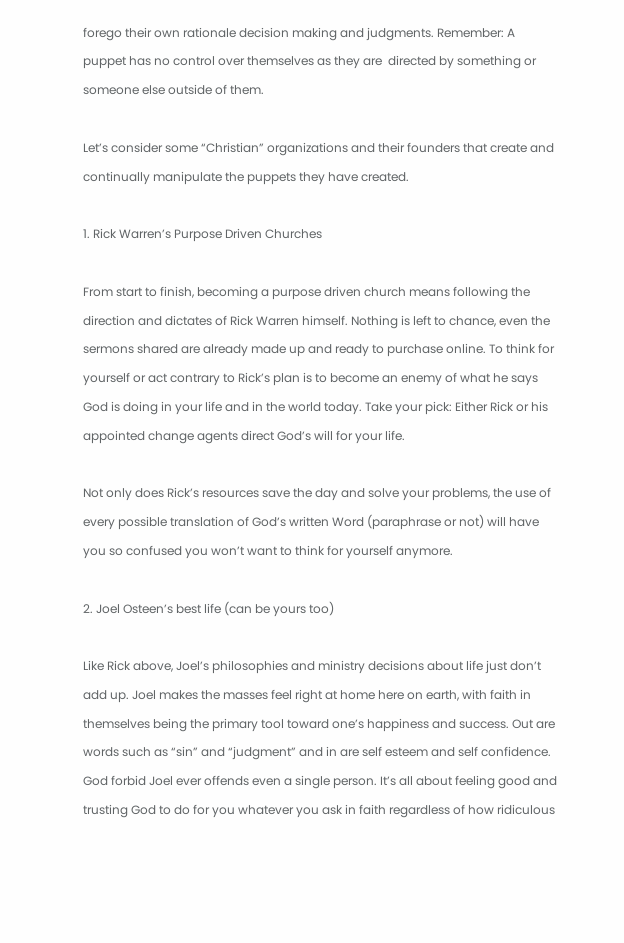forego their own rationale decision making and judgments. Remember: A puppet has no control over themselves as they are  directed by something or someone else outside of them.

Let’s consider some “Christian” organizations and their founders that create and continually manipulate the puppets they have created.

1. Rick Warren’s Purpose Driven Churches

From start to finish, becoming a purpose driven church means following the direction and dictates of Rick Warren himself. Nothing is left to chance, even the sermons shared are already made up and ready to purchase online. To think for yourself or act contrary to Rick’s plan is to become an enemy of what he says God is doing in your life and in the world today. Take your pick: Either Rick or his appointed change agents direct God’s will for your life.

Not only does Rick’s resources save the day and solve your problems, the use of every possible translation of God’s written Word (paraphrase or not) will have you so confused you won’t want to think for yourself anymore.

2. Joel Osteen’s best life (can be yours too)

Like Rick above, Joel’s philosophies and ministry decisions about life just don’t add up. Joel makes the masses feel right at home here on earth, with faith in themselves being the primary tool toward one’s happiness and success. Out are words such as “sin” and “judgment” and in are self esteem and self confidence. God forbid Joel ever offends even a single person. It’s all about feeling good and trusting God to do for you whatever you ask in faith regardless of how ridiculous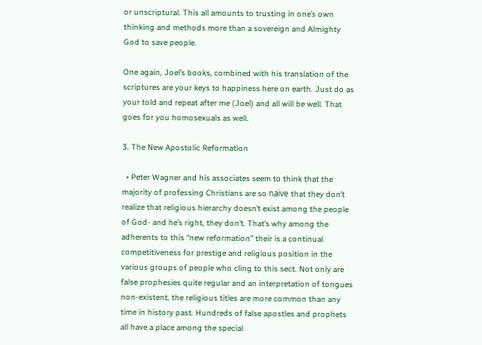or unscriptural. This all amounts to trusting in one’s own thinking and methods more than a sovereign and Almighty God to save people.

One again, Joel’s books, combined with his translation of the scriptures are your keys to happiness here on earth. Just do as your told and repeat after me (Joel) and all will be well. That goes for you homosexuals as well.

3. The New Apostolic Reformation

  • Peter Wagner and his associates seem to think that the majority of professing Christians are so naïve that they don’t realize that religious hierarchy doesn’t exist among the people of God- and he’s right, they don’t. That’s why among the adherents to this “new reformation” their is a continual competitiveness for prestige and religious position in the various groups of people who cling to this sect. Not only are false prophesies quite regular and an interpretation of tongues non-existent, the religious titles are more common than any time in history past. Hundreds of false apostles and prophets all have a place among the special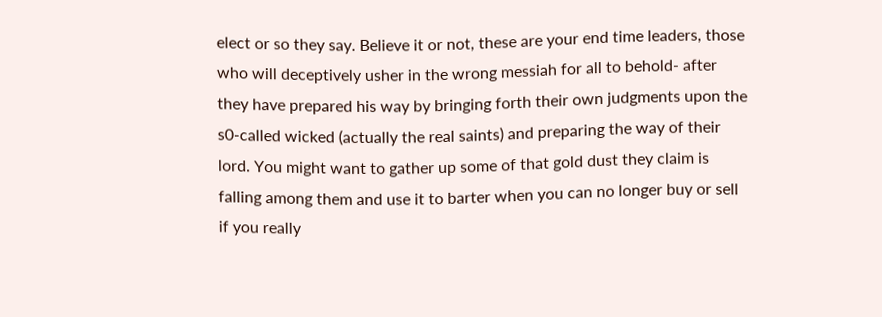elect or so they say. Believe it or not, these are your end time leaders, those who will deceptively usher in the wrong messiah for all to behold- after they have prepared his way by bringing forth their own judgments upon the s0-called wicked (actually the real saints) and preparing the way of their lord. You might want to gather up some of that gold dust they claim is falling among them and use it to barter when you can no longer buy or sell if you really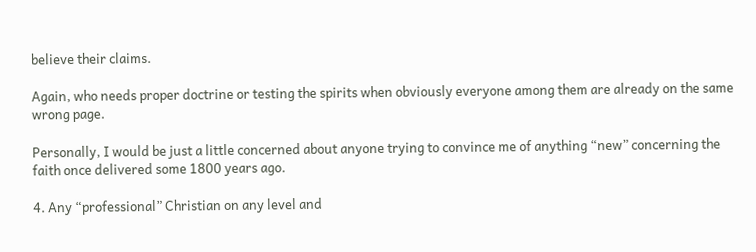believe their claims.

Again, who needs proper doctrine or testing the spirits when obviously everyone among them are already on the same wrong page.

Personally, I would be just a little concerned about anyone trying to convince me of anything “new” concerning the faith once delivered some 1800 years ago.

4. Any “professional” Christian on any level and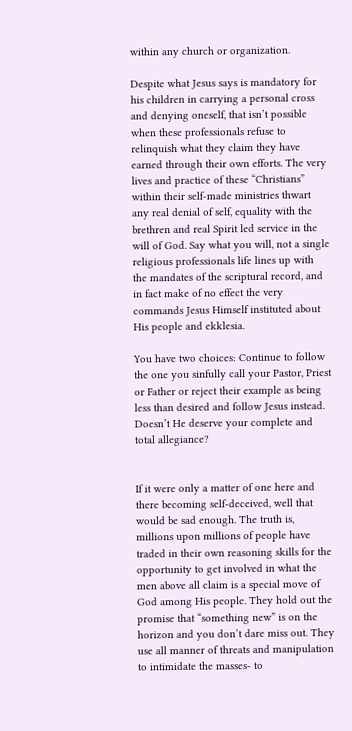within any church or organization.

Despite what Jesus says is mandatory for his children in carrying a personal cross and denying oneself, that isn’t possible when these professionals refuse to relinquish what they claim they have earned through their own efforts. The very lives and practice of these “Christians” within their self-made ministries thwart any real denial of self, equality with the brethren and real Spirit led service in the will of God. Say what you will, not a single religious professionals life lines up with the mandates of the scriptural record, and in fact make of no effect the very commands Jesus Himself instituted about His people and ekklesia.

You have two choices: Continue to follow the one you sinfully call your Pastor, Priest or Father or reject their example as being less than desired and follow Jesus instead. Doesn’t He deserve your complete and total allegiance?


If it were only a matter of one here and there becoming self-deceived, well that would be sad enough. The truth is, millions upon millions of people have traded in their own reasoning skills for the opportunity to get involved in what the men above all claim is a special move of God among His people. They hold out the promise that “something new” is on the horizon and you don’t dare miss out. They use all manner of threats and manipulation to intimidate the masses- to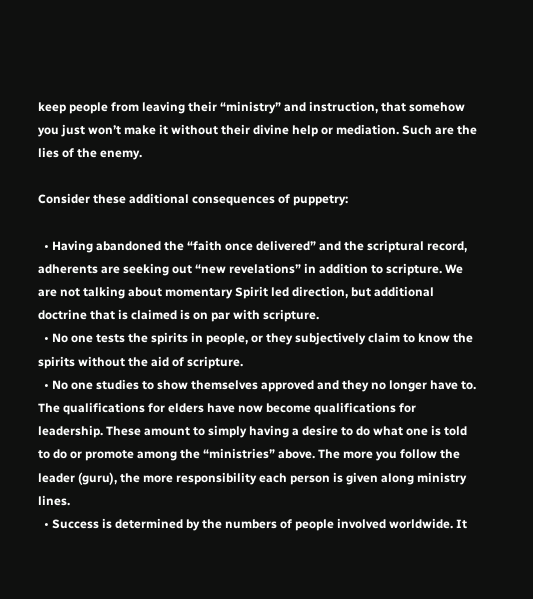keep people from leaving their “ministry” and instruction, that somehow you just won’t make it without their divine help or mediation. Such are the lies of the enemy.

Consider these additional consequences of puppetry:

  • Having abandoned the “faith once delivered” and the scriptural record, adherents are seeking out “new revelations” in addition to scripture. We are not talking about momentary Spirit led direction, but additional doctrine that is claimed is on par with scripture.
  • No one tests the spirits in people, or they subjectively claim to know the spirits without the aid of scripture.
  • No one studies to show themselves approved and they no longer have to. The qualifications for elders have now become qualifications for leadership. These amount to simply having a desire to do what one is told to do or promote among the “ministries” above. The more you follow the leader (guru), the more responsibility each person is given along ministry lines.
  • Success is determined by the numbers of people involved worldwide. It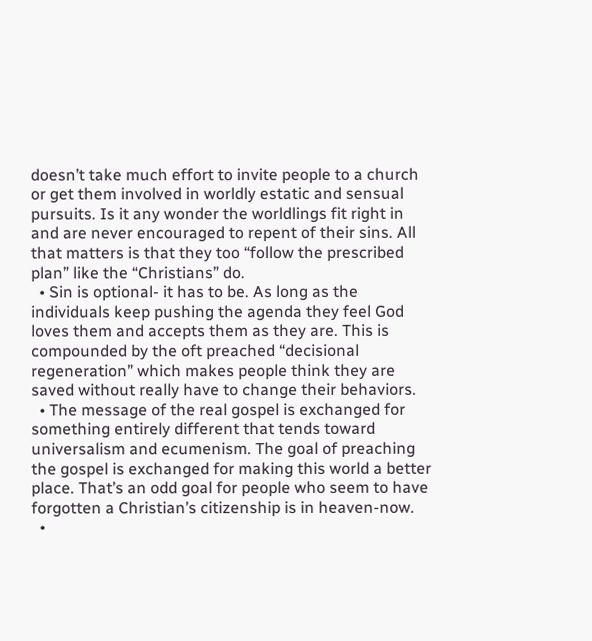doesn’t take much effort to invite people to a church or get them involved in worldly estatic and sensual pursuits. Is it any wonder the worldlings fit right in and are never encouraged to repent of their sins. All that matters is that they too “follow the prescribed plan” like the “Christians” do.
  • Sin is optional- it has to be. As long as the individuals keep pushing the agenda they feel God loves them and accepts them as they are. This is compounded by the oft preached “decisional regeneration” which makes people think they are saved without really have to change their behaviors.
  • The message of the real gospel is exchanged for something entirely different that tends toward universalism and ecumenism. The goal of preaching the gospel is exchanged for making this world a better place. That’s an odd goal for people who seem to have forgotten a Christian’s citizenship is in heaven-now.
  •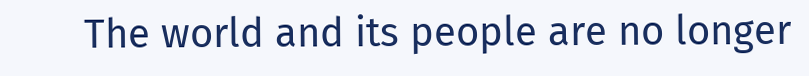The world and its people are no longer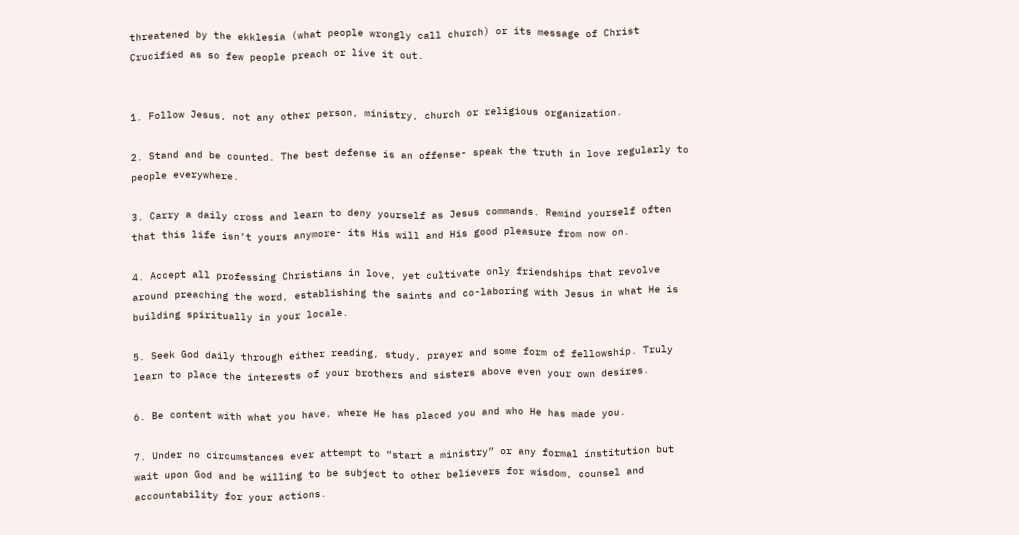threatened by the ekklesia (what people wrongly call church) or its message of Christ Crucified as so few people preach or live it out.


1. Follow Jesus, not any other person, ministry, church or religious organization.

2. Stand and be counted. The best defense is an offense- speak the truth in love regularly to people everywhere.

3. Carry a daily cross and learn to deny yourself as Jesus commands. Remind yourself often that this life isn’t yours anymore- its His will and His good pleasure from now on.

4. Accept all professing Christians in love, yet cultivate only friendships that revolve around preaching the word, establishing the saints and co-laboring with Jesus in what He is building spiritually in your locale.

5. Seek God daily through either reading, study, prayer and some form of fellowship. Truly learn to place the interests of your brothers and sisters above even your own desires.

6. Be content with what you have, where He has placed you and who He has made you.

7. Under no circumstances ever attempt to “start a ministry” or any formal institution but wait upon God and be willing to be subject to other believers for wisdom, counsel and accountability for your actions.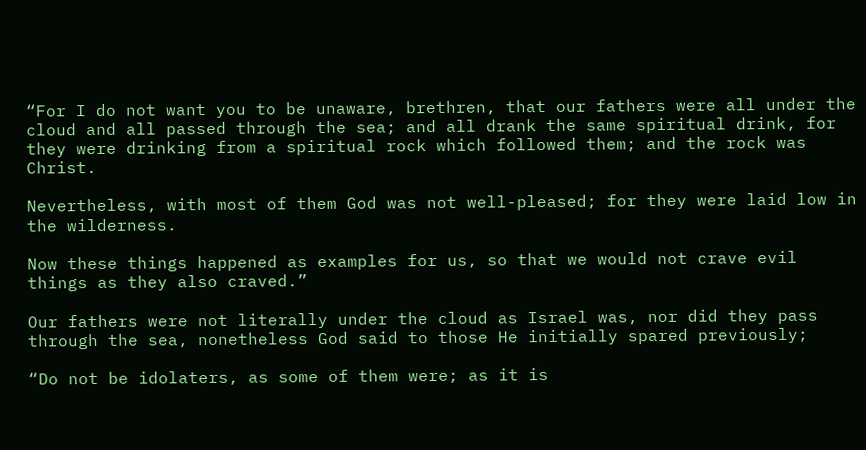“For I do not want you to be unaware, brethren, that our fathers were all under the cloud and all passed through the sea; and all drank the same spiritual drink, for they were drinking from a spiritual rock which followed them; and the rock was Christ.

Nevertheless, with most of them God was not well-pleased; for they were laid low in the wilderness.

Now these things happened as examples for us, so that we would not crave evil things as they also craved.”

Our fathers were not literally under the cloud as Israel was, nor did they pass through the sea, nonetheless God said to those He initially spared previously;

“Do not be idolaters, as some of them were; as it is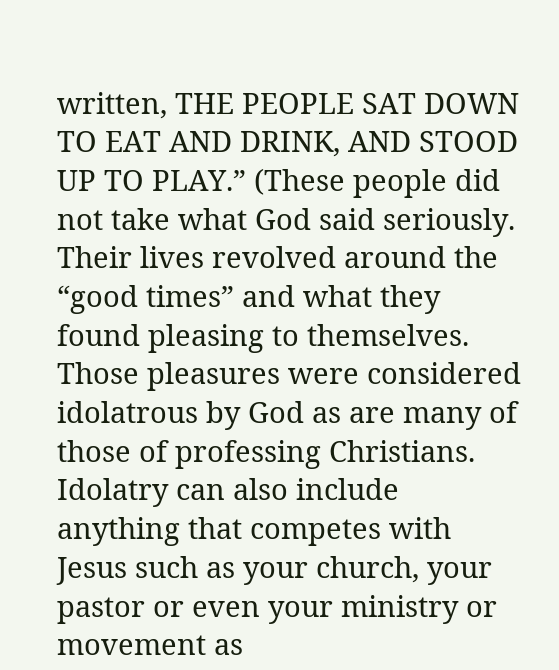written, THE PEOPLE SAT DOWN TO EAT AND DRINK, AND STOOD UP TO PLAY.” (These people did not take what God said seriously. Their lives revolved around the “good times” and what they found pleasing to themselves. Those pleasures were considered idolatrous by God as are many of those of professing Christians. Idolatry can also include anything that competes with Jesus such as your church, your pastor or even your ministry or movement as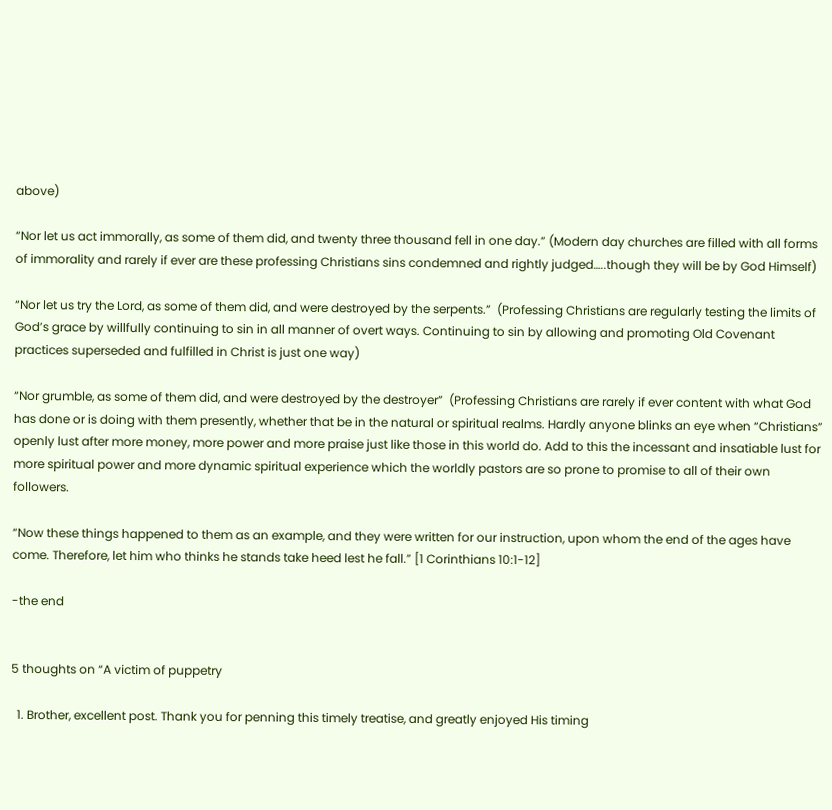above)

“Nor let us act immorally, as some of them did, and twenty three thousand fell in one day.” (Modern day churches are filled with all forms of immorality and rarely if ever are these professing Christians sins condemned and rightly judged…..though they will be by God Himself)

“Nor let us try the Lord, as some of them did, and were destroyed by the serpents.”  (Professing Christians are regularly testing the limits of God’s grace by willfully continuing to sin in all manner of overt ways. Continuing to sin by allowing and promoting Old Covenant practices superseded and fulfilled in Christ is just one way)

“Nor grumble, as some of them did, and were destroyed by the destroyer”  (Professing Christians are rarely if ever content with what God has done or is doing with them presently, whether that be in the natural or spiritual realms. Hardly anyone blinks an eye when “Christians” openly lust after more money, more power and more praise just like those in this world do. Add to this the incessant and insatiable lust for more spiritual power and more dynamic spiritual experience which the worldly pastors are so prone to promise to all of their own followers.

“Now these things happened to them as an example, and they were written for our instruction, upon whom the end of the ages have come. Therefore, let him who thinks he stands take heed lest he fall.” [1 Corinthians 10:1-12]

-the end


5 thoughts on “A victim of puppetry

  1. Brother, excellent post. Thank you for penning this timely treatise, and greatly enjoyed His timing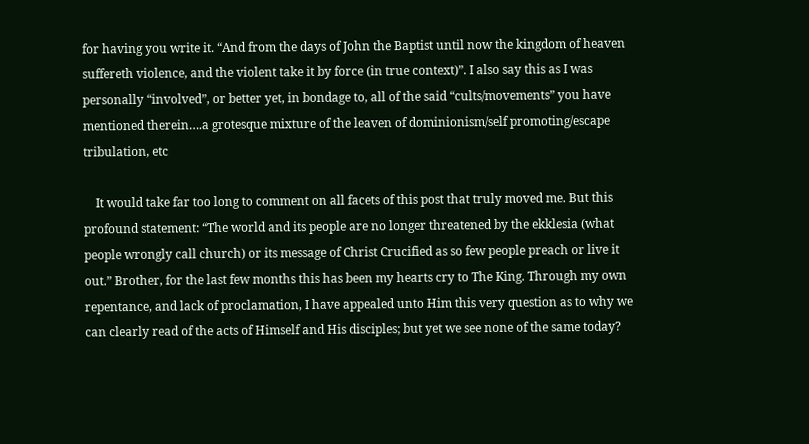for having you write it. “And from the days of John the Baptist until now the kingdom of heaven suffereth violence, and the violent take it by force (in true context)”. I also say this as I was personally “involved”, or better yet, in bondage to, all of the said “cults/movements” you have mentioned therein….a grotesque mixture of the leaven of dominionism/self promoting/escape tribulation, etc

    It would take far too long to comment on all facets of this post that truly moved me. But this profound statement: “The world and its people are no longer threatened by the ekklesia (what people wrongly call church) or its message of Christ Crucified as so few people preach or live it out.” Brother, for the last few months this has been my hearts cry to The King. Through my own repentance, and lack of proclamation, I have appealed unto Him this very question as to why we can clearly read of the acts of Himself and His disciples; but yet we see none of the same today?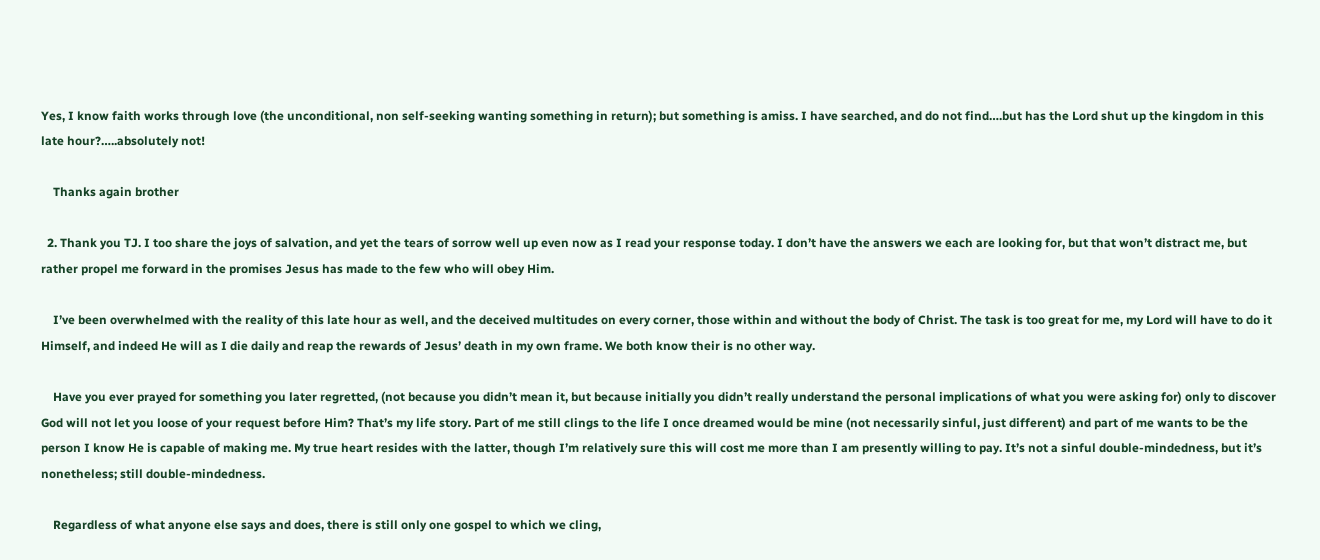Yes, I know faith works through love (the unconditional, non self-seeking wanting something in return); but something is amiss. I have searched, and do not find….but has the Lord shut up the kingdom in this late hour?…..absolutely not!

    Thanks again brother

  2. Thank you TJ. I too share the joys of salvation, and yet the tears of sorrow well up even now as I read your response today. I don’t have the answers we each are looking for, but that won’t distract me, but rather propel me forward in the promises Jesus has made to the few who will obey Him.

    I’ve been overwhelmed with the reality of this late hour as well, and the deceived multitudes on every corner, those within and without the body of Christ. The task is too great for me, my Lord will have to do it Himself, and indeed He will as I die daily and reap the rewards of Jesus’ death in my own frame. We both know their is no other way.

    Have you ever prayed for something you later regretted, (not because you didn’t mean it, but because initially you didn’t really understand the personal implications of what you were asking for) only to discover God will not let you loose of your request before Him? That’s my life story. Part of me still clings to the life I once dreamed would be mine (not necessarily sinful, just different) and part of me wants to be the person I know He is capable of making me. My true heart resides with the latter, though I’m relatively sure this will cost me more than I am presently willing to pay. It’s not a sinful double-mindedness, but it’s nonetheless; still double-mindedness.

    Regardless of what anyone else says and does, there is still only one gospel to which we cling,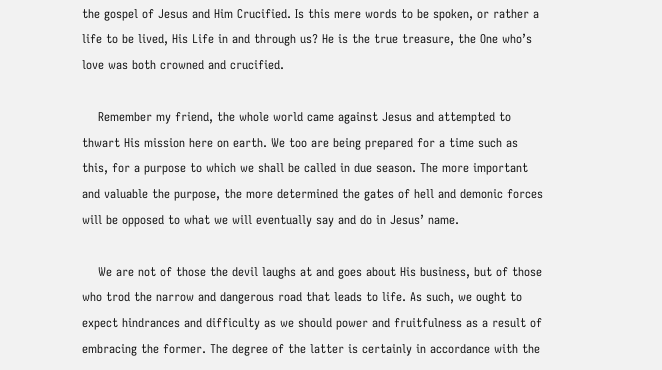the gospel of Jesus and Him Crucified. Is this mere words to be spoken, or rather a life to be lived, His Life in and through us? He is the true treasure, the One who’s love was both crowned and crucified.

    Remember my friend, the whole world came against Jesus and attempted to thwart His mission here on earth. We too are being prepared for a time such as this, for a purpose to which we shall be called in due season. The more important and valuable the purpose, the more determined the gates of hell and demonic forces will be opposed to what we will eventually say and do in Jesus’ name.

    We are not of those the devil laughs at and goes about His business, but of those who trod the narrow and dangerous road that leads to life. As such, we ought to expect hindrances and difficulty as we should power and fruitfulness as a result of embracing the former. The degree of the latter is certainly in accordance with the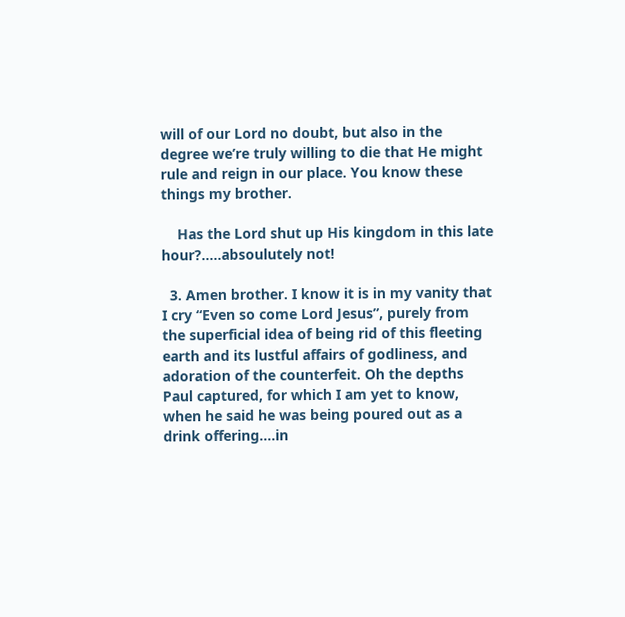will of our Lord no doubt, but also in the degree we’re truly willing to die that He might rule and reign in our place. You know these things my brother.

    Has the Lord shut up His kingdom in this late hour?…..absoulutely not!

  3. Amen brother. I know it is in my vanity that I cry “Even so come Lord Jesus”, purely from the superficial idea of being rid of this fleeting earth and its lustful affairs of godliness, and adoration of the counterfeit. Oh the depths Paul captured, for which I am yet to know, when he said he was being poured out as a drink offering….in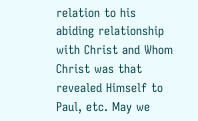relation to his abiding relationship with Christ and Whom Christ was that revealed Himself to Paul, etc. May we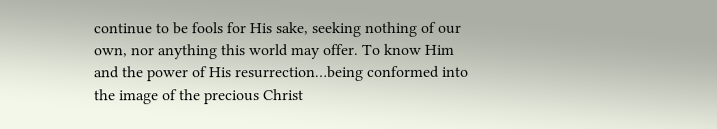continue to be fools for His sake, seeking nothing of our own, nor anything this world may offer. To know Him and the power of His resurrection…being conformed into the image of the precious Christ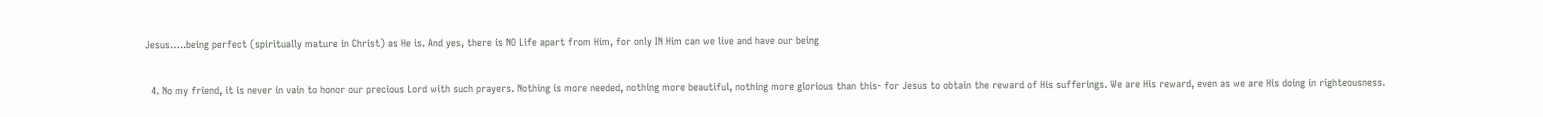Jesus…..being perfect (spiritually mature in Christ) as He is. And yes, there is NO Life apart from Him, for only IN Him can we live and have our being

  4. No my friend, it is never in vain to honor our precious Lord with such prayers. Nothing is more needed, nothing more beautiful, nothing more glorious than this- for Jesus to obtain the reward of His sufferings. We are His reward, even as we are His doing in righteousness.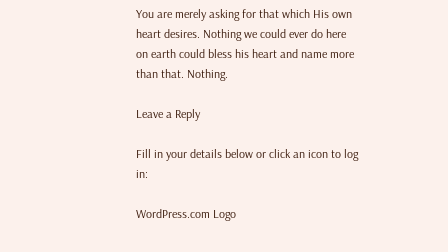You are merely asking for that which His own heart desires. Nothing we could ever do here on earth could bless his heart and name more than that. Nothing.

Leave a Reply

Fill in your details below or click an icon to log in:

WordPress.com Logo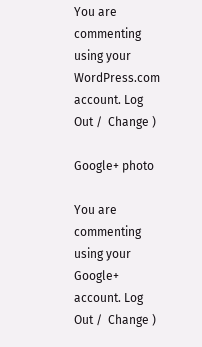You are commenting using your WordPress.com account. Log Out /  Change )

Google+ photo

You are commenting using your Google+ account. Log Out /  Change )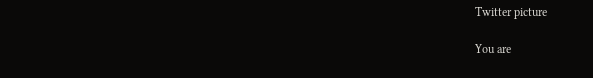Twitter picture

You are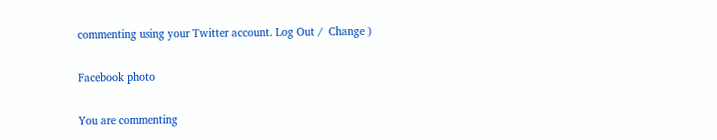commenting using your Twitter account. Log Out /  Change )

Facebook photo

You are commenting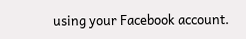using your Facebook account.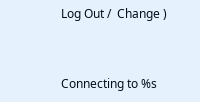Log Out /  Change )


Connecting to %s